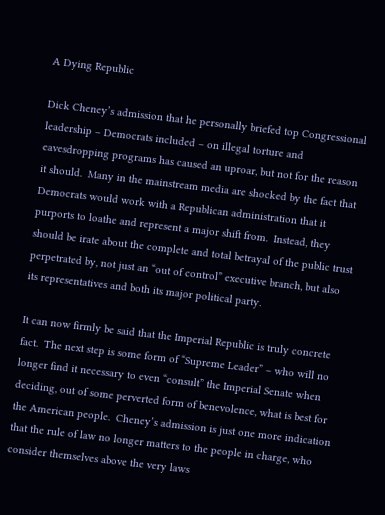A Dying Republic

Dick Cheney’s admission that he personally briefed top Congressional leadership – Democrats included – on illegal torture and eavesdropping programs has caused an uproar, but not for the reason it should.  Many in the mainstream media are shocked by the fact that Democrats would work with a Republican administration that it purports to loathe and represent a major shift from.  Instead, they should be irate about the complete and total betrayal of the public trust perpetrated by, not just an “out of control” executive branch, but also its representatives and both its major political party.

It can now firmly be said that the Imperial Republic is truly concrete fact.  The next step is some form of “Supreme Leader” – who will no longer find it necessary to even “consult” the Imperial Senate when deciding, out of some perverted form of benevolence, what is best for the American people.  Cheney’s admission is just one more indication that the rule of law no longer matters to the people in charge, who consider themselves above the very laws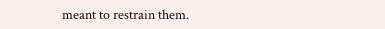meant to restrain them.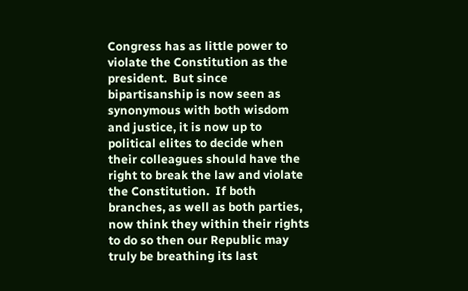Congress has as little power to violate the Constitution as the president.  But since bipartisanship is now seen as synonymous with both wisdom and justice, it is now up to political elites to decide when their colleagues should have the right to break the law and violate the Constitution.  If both branches, as well as both parties, now think they within their rights to do so then our Republic may truly be breathing its last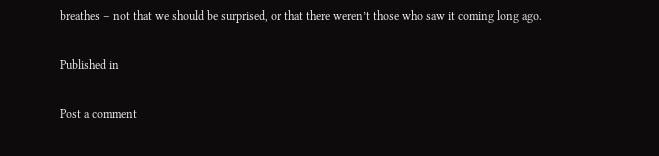breathes – not that we should be surprised, or that there weren’t those who saw it coming long ago.

Published in

Post a comment